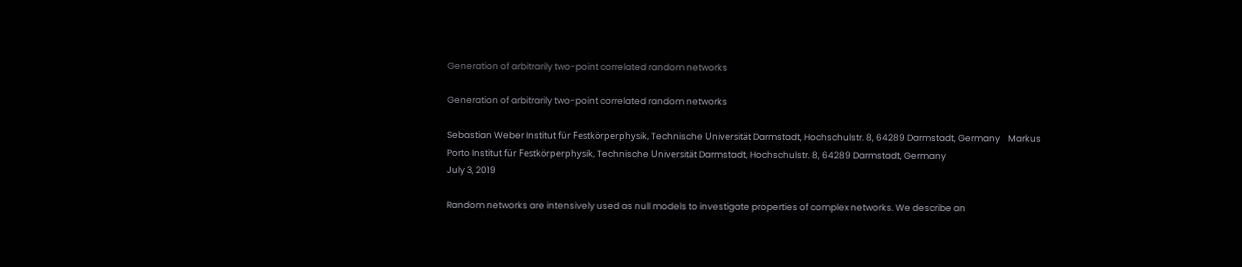Generation of arbitrarily two-point correlated random networks

Generation of arbitrarily two-point correlated random networks

Sebastian Weber Institut für Festkörperphysik, Technische Universität Darmstadt, Hochschulstr. 8, 64289 Darmstadt, Germany    Markus Porto Institut für Festkörperphysik, Technische Universität Darmstadt, Hochschulstr. 8, 64289 Darmstadt, Germany
July 3, 2019

Random networks are intensively used as null models to investigate properties of complex networks. We describe an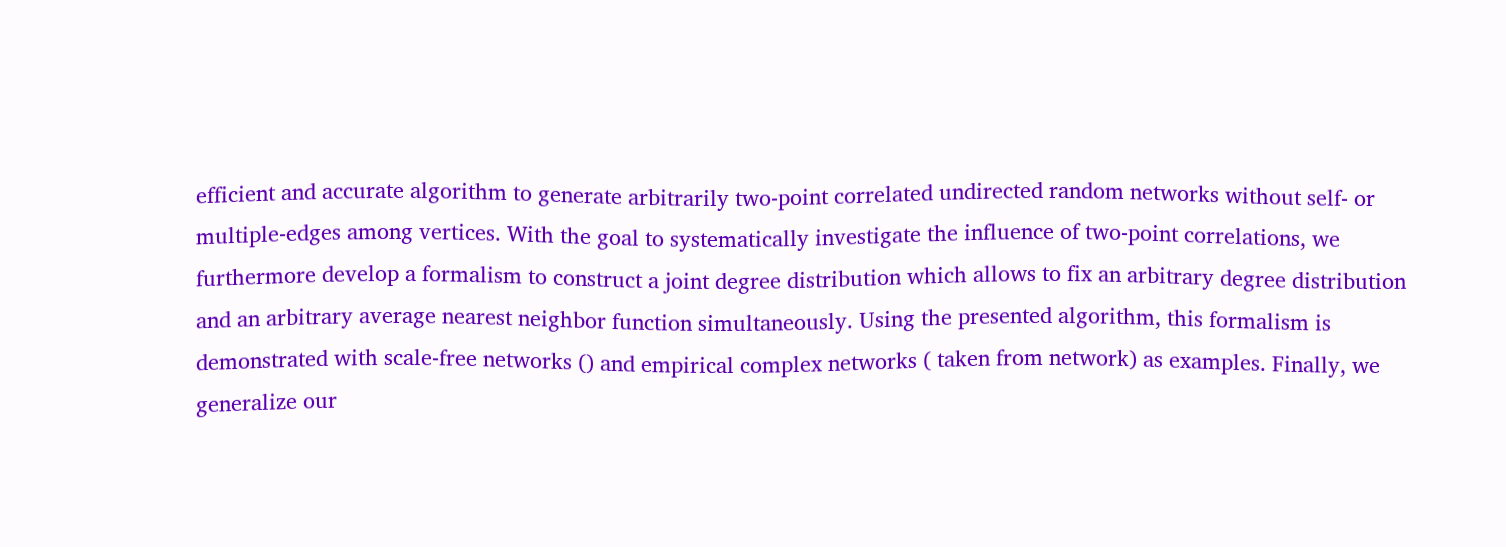efficient and accurate algorithm to generate arbitrarily two-point correlated undirected random networks without self- or multiple-edges among vertices. With the goal to systematically investigate the influence of two-point correlations, we furthermore develop a formalism to construct a joint degree distribution which allows to fix an arbitrary degree distribution and an arbitrary average nearest neighbor function simultaneously. Using the presented algorithm, this formalism is demonstrated with scale-free networks () and empirical complex networks ( taken from network) as examples. Finally, we generalize our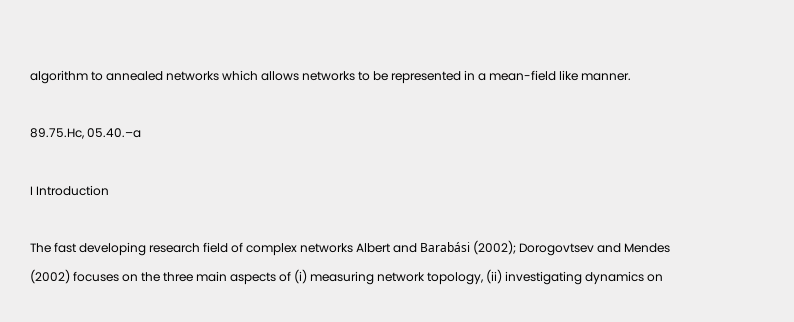algorithm to annealed networks which allows networks to be represented in a mean-field like manner.

89.75.Hc, 05.40.–a

I Introduction

The fast developing research field of complex networks Albert and Barabási (2002); Dorogovtsev and Mendes (2002) focuses on the three main aspects of (i) measuring network topology, (ii) investigating dynamics on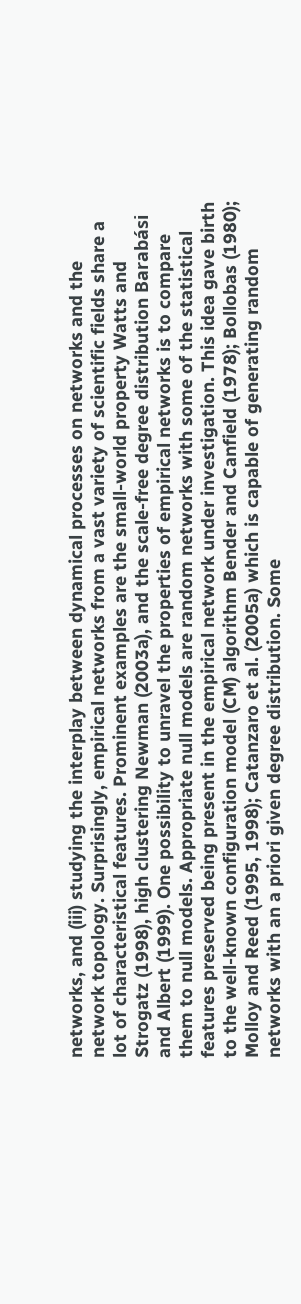networks, and (iii) studying the interplay between dynamical processes on networks and the network topology. Surprisingly, empirical networks from a vast variety of scientific fields share a lot of characteristical features. Prominent examples are the small-world property Watts and Strogatz (1998), high clustering Newman (2003a), and the scale-free degree distribution Barabási and Albert (1999). One possibility to unravel the properties of empirical networks is to compare them to null models. Appropriate null models are random networks with some of the statistical features preserved being present in the empirical network under investigation. This idea gave birth to the well-known configuration model (CM) algorithm Bender and Canfield (1978); Bollobas (1980); Molloy and Reed (1995, 1998); Catanzaro et al. (2005a) which is capable of generating random networks with an a priori given degree distribution. Some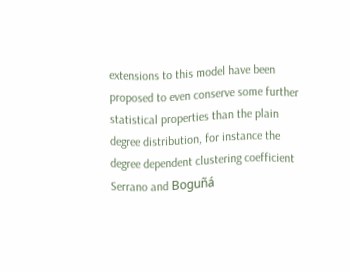extensions to this model have been proposed to even conserve some further statistical properties than the plain degree distribution, for instance the degree dependent clustering coefficient Serrano and Boguñá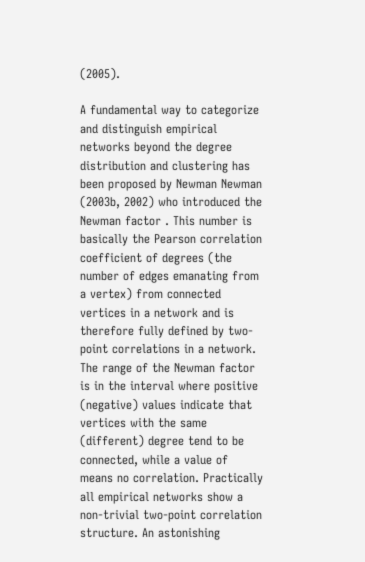(2005).

A fundamental way to categorize and distinguish empirical networks beyond the degree distribution and clustering has been proposed by Newman Newman (2003b, 2002) who introduced the Newman factor . This number is basically the Pearson correlation coefficient of degrees (the number of edges emanating from a vertex) from connected vertices in a network and is therefore fully defined by two-point correlations in a network. The range of the Newman factor is in the interval where positive (negative) values indicate that vertices with the same (different) degree tend to be connected, while a value of means no correlation. Practically all empirical networks show a non-trivial two-point correlation structure. An astonishing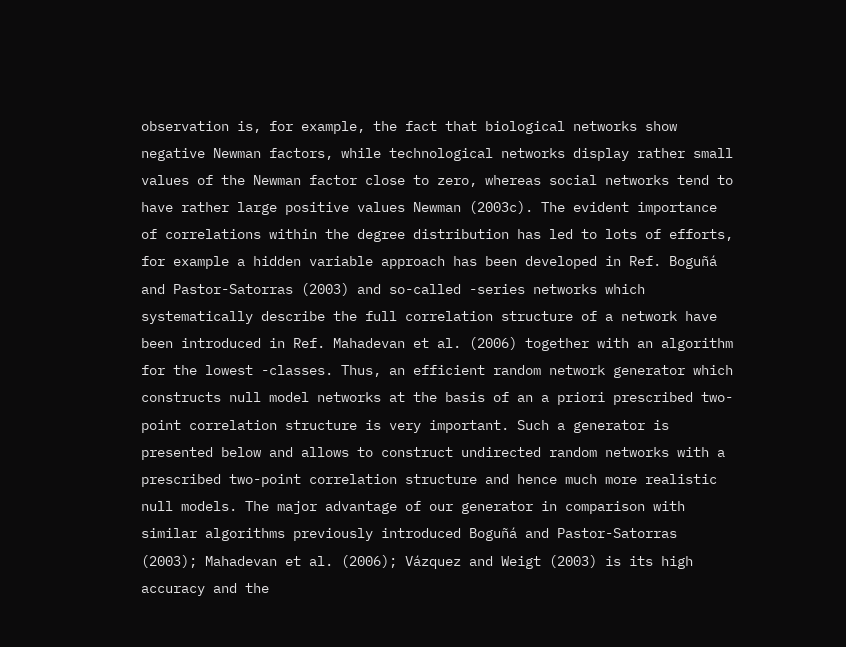observation is, for example, the fact that biological networks show negative Newman factors, while technological networks display rather small values of the Newman factor close to zero, whereas social networks tend to have rather large positive values Newman (2003c). The evident importance of correlations within the degree distribution has led to lots of efforts, for example a hidden variable approach has been developed in Ref. Boguñá and Pastor-Satorras (2003) and so-called -series networks which systematically describe the full correlation structure of a network have been introduced in Ref. Mahadevan et al. (2006) together with an algorithm for the lowest -classes. Thus, an efficient random network generator which constructs null model networks at the basis of an a priori prescribed two-point correlation structure is very important. Such a generator is presented below and allows to construct undirected random networks with a prescribed two-point correlation structure and hence much more realistic null models. The major advantage of our generator in comparison with similar algorithms previously introduced Boguñá and Pastor-Satorras (2003); Mahadevan et al. (2006); Vázquez and Weigt (2003) is its high accuracy and the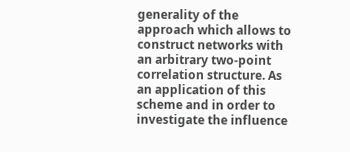generality of the approach which allows to construct networks with an arbitrary two-point correlation structure. As an application of this scheme and in order to investigate the influence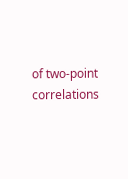of two-point correlations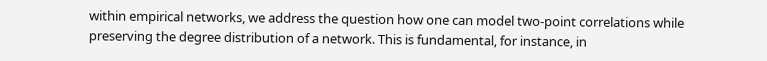within empirical networks, we address the question how one can model two-point correlations while preserving the degree distribution of a network. This is fundamental, for instance, in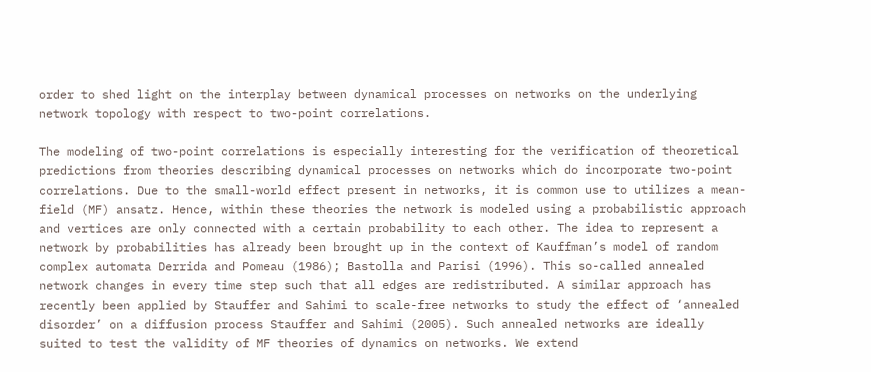order to shed light on the interplay between dynamical processes on networks on the underlying network topology with respect to two-point correlations.

The modeling of two-point correlations is especially interesting for the verification of theoretical predictions from theories describing dynamical processes on networks which do incorporate two-point correlations. Due to the small-world effect present in networks, it is common use to utilizes a mean-field (MF) ansatz. Hence, within these theories the network is modeled using a probabilistic approach and vertices are only connected with a certain probability to each other. The idea to represent a network by probabilities has already been brought up in the context of Kauffman’s model of random complex automata Derrida and Pomeau (1986); Bastolla and Parisi (1996). This so-called annealed network changes in every time step such that all edges are redistributed. A similar approach has recently been applied by Stauffer and Sahimi to scale-free networks to study the effect of ‘annealed disorder’ on a diffusion process Stauffer and Sahimi (2005). Such annealed networks are ideally suited to test the validity of MF theories of dynamics on networks. We extend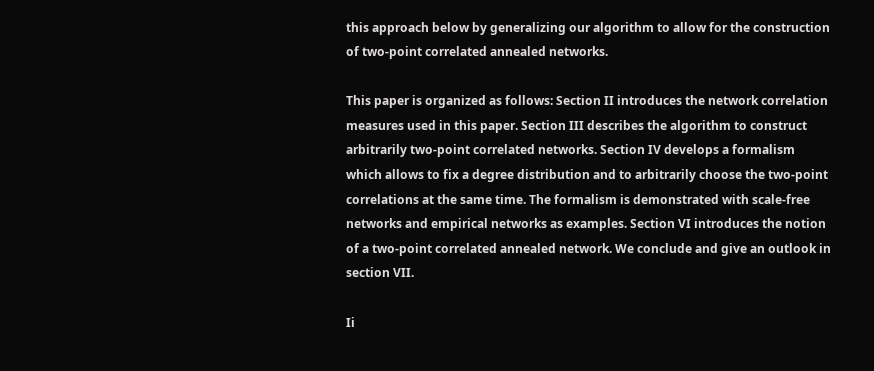this approach below by generalizing our algorithm to allow for the construction of two-point correlated annealed networks.

This paper is organized as follows: Section II introduces the network correlation measures used in this paper. Section III describes the algorithm to construct arbitrarily two-point correlated networks. Section IV develops a formalism which allows to fix a degree distribution and to arbitrarily choose the two-point correlations at the same time. The formalism is demonstrated with scale-free networks and empirical networks as examples. Section VI introduces the notion of a two-point correlated annealed network. We conclude and give an outlook in section VII.

Ii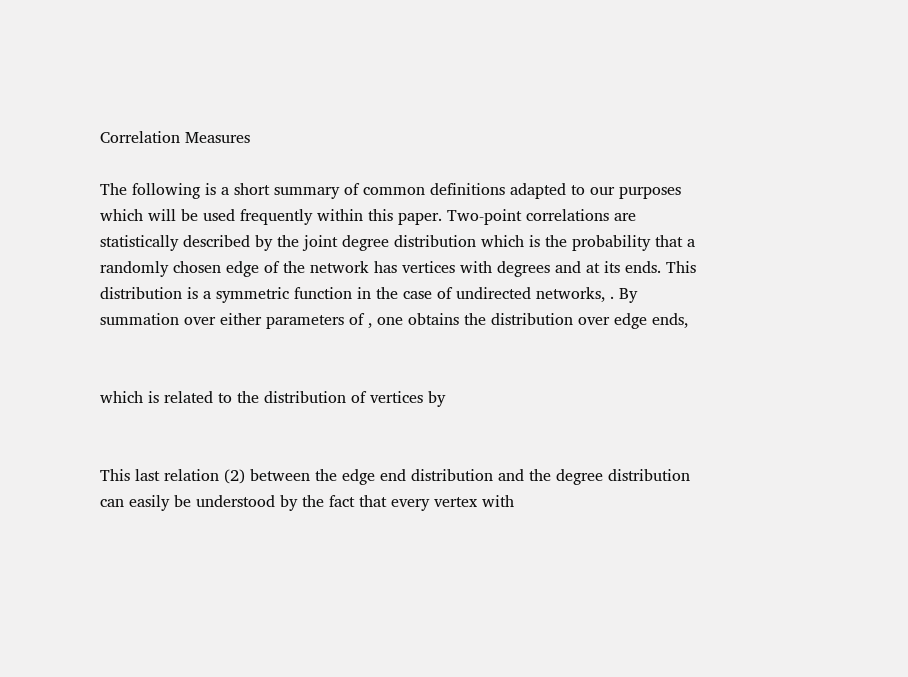Correlation Measures

The following is a short summary of common definitions adapted to our purposes which will be used frequently within this paper. Two-point correlations are statistically described by the joint degree distribution which is the probability that a randomly chosen edge of the network has vertices with degrees and at its ends. This distribution is a symmetric function in the case of undirected networks, . By summation over either parameters of , one obtains the distribution over edge ends,


which is related to the distribution of vertices by


This last relation (2) between the edge end distribution and the degree distribution can easily be understood by the fact that every vertex with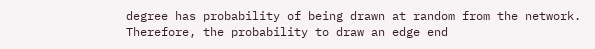degree has probability of being drawn at random from the network. Therefore, the probability to draw an edge end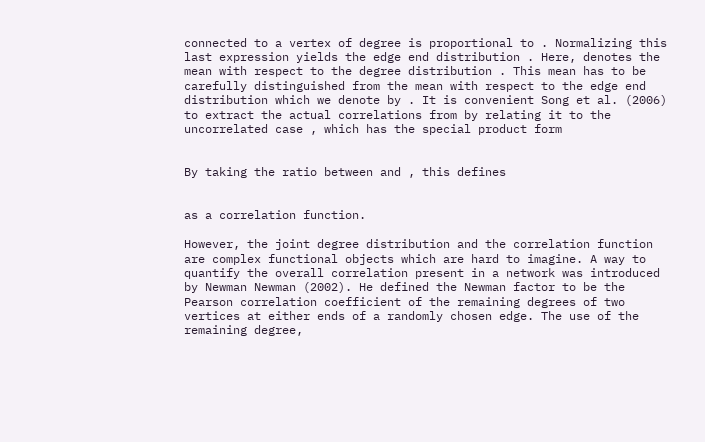connected to a vertex of degree is proportional to . Normalizing this last expression yields the edge end distribution . Here, denotes the mean with respect to the degree distribution . This mean has to be carefully distinguished from the mean with respect to the edge end distribution which we denote by . It is convenient Song et al. (2006) to extract the actual correlations from by relating it to the uncorrelated case , which has the special product form


By taking the ratio between and , this defines


as a correlation function.

However, the joint degree distribution and the correlation function are complex functional objects which are hard to imagine. A way to quantify the overall correlation present in a network was introduced by Newman Newman (2002). He defined the Newman factor to be the Pearson correlation coefficient of the remaining degrees of two vertices at either ends of a randomly chosen edge. The use of the remaining degree,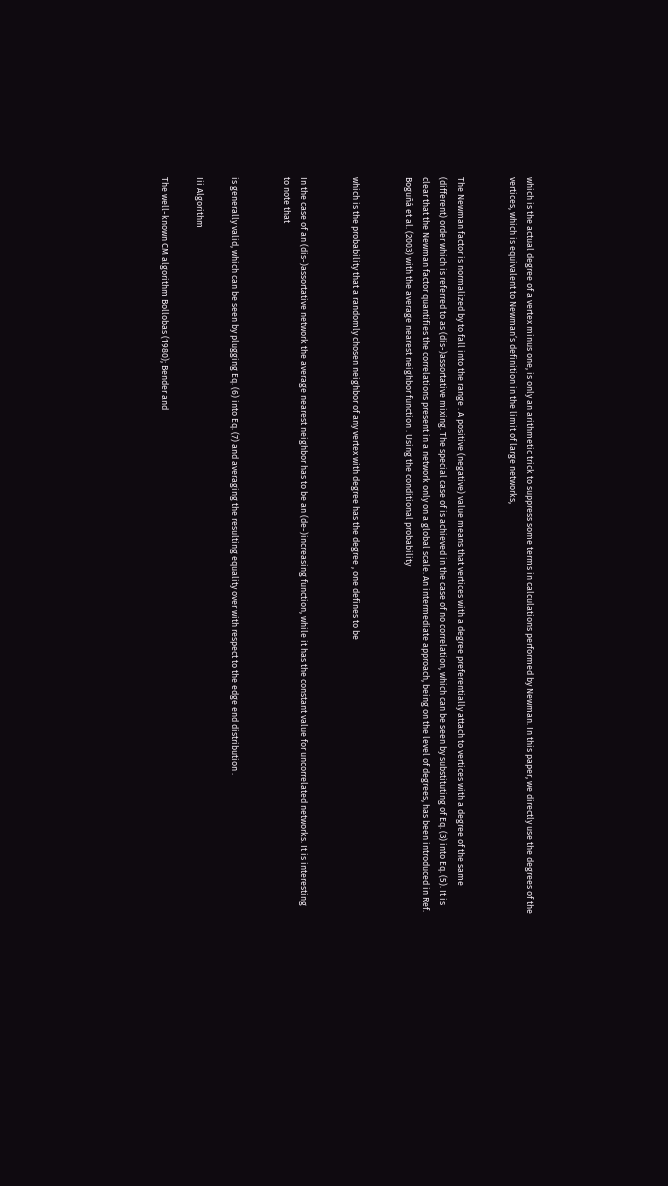which is the actual degree of a vertex minus one, is only an arithmetic trick to suppress some terms in calculations performed by Newman. In this paper, we directly use the degrees of the vertices, which is equivalent to Newman’s definition in the limit of large networks,


The Newman factor is normalized by to fall into the range . A positive (negative) value means that vertices with a degree preferentially attach to vertices with a degree of the same (different) order which is referred to as (dis-)assortative mixing. The special case of is achieved in the case of no correlation, which can be seen by substituting of Eq. (3) into Eq. (5). It is clear that the Newman factor quantifies the correlations present in a network only on a global scale. An intermediate approach, being on the level of degrees, has been introduced in Ref. Boguñá et al. (2003) with the average nearest neighbor function . Using the conditional probability


which is the probability that a randomly chosen neighbor of any vertex with degree has the degree , one defines to be


In the case of an (dis-)assortative network the average nearest neighbor has to be an (de-)increasing function, while it has the constant value for uncorrelated networks. It is interesting to note that


is generally valid, which can be seen by plugging Eq. (6) into Eq. (7) and averaging the resulting equality over with respect to the edge end distribution .

Iii Algorithm

The well-known CM algorithm Bollobas (1980); Bender and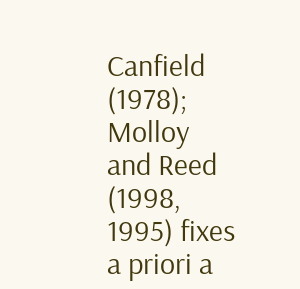Canfield (1978); Molloy and Reed (1998, 1995) fixes a priori a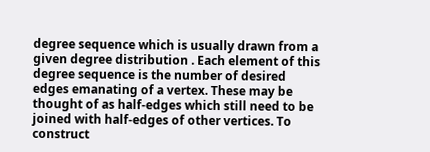degree sequence which is usually drawn from a given degree distribution . Each element of this degree sequence is the number of desired edges emanating of a vertex. These may be thought of as half-edges which still need to be joined with half-edges of other vertices. To construct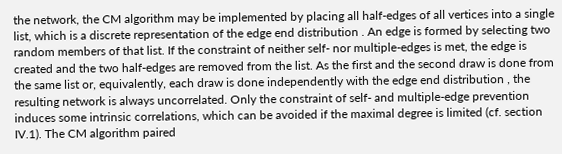the network, the CM algorithm may be implemented by placing all half-edges of all vertices into a single list, which is a discrete representation of the edge end distribution . An edge is formed by selecting two random members of that list. If the constraint of neither self- nor multiple-edges is met, the edge is created and the two half-edges are removed from the list. As the first and the second draw is done from the same list or, equivalently, each draw is done independently with the edge end distribution , the resulting network is always uncorrelated. Only the constraint of self- and multiple-edge prevention induces some intrinsic correlations, which can be avoided if the maximal degree is limited (cf. section IV.1). The CM algorithm paired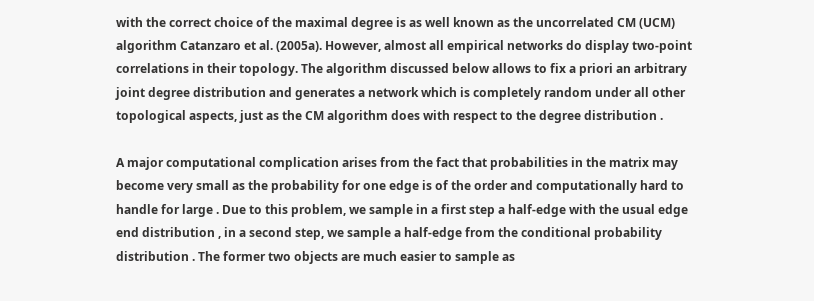with the correct choice of the maximal degree is as well known as the uncorrelated CM (UCM) algorithm Catanzaro et al. (2005a). However, almost all empirical networks do display two-point correlations in their topology. The algorithm discussed below allows to fix a priori an arbitrary joint degree distribution and generates a network which is completely random under all other topological aspects, just as the CM algorithm does with respect to the degree distribution .

A major computational complication arises from the fact that probabilities in the matrix may become very small as the probability for one edge is of the order and computationally hard to handle for large . Due to this problem, we sample in a first step a half-edge with the usual edge end distribution , in a second step, we sample a half-edge from the conditional probability distribution . The former two objects are much easier to sample as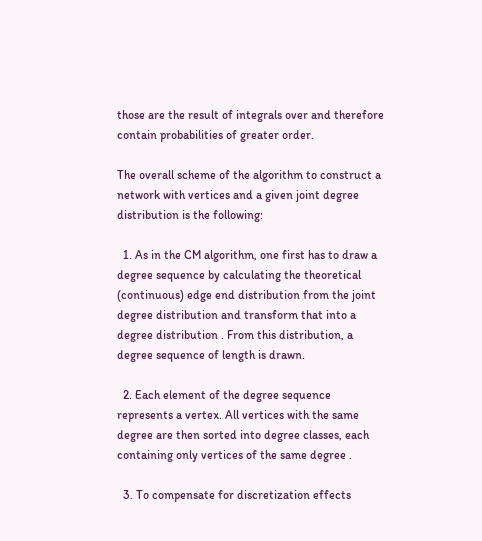those are the result of integrals over and therefore contain probabilities of greater order.

The overall scheme of the algorithm to construct a network with vertices and a given joint degree distribution is the following:

  1. As in the CM algorithm, one first has to draw a degree sequence by calculating the theoretical (continuous) edge end distribution from the joint degree distribution and transform that into a degree distribution . From this distribution, a degree sequence of length is drawn.

  2. Each element of the degree sequence represents a vertex. All vertices with the same degree are then sorted into degree classes, each containing only vertices of the same degree .

  3. To compensate for discretization effects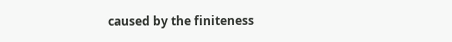caused by the finiteness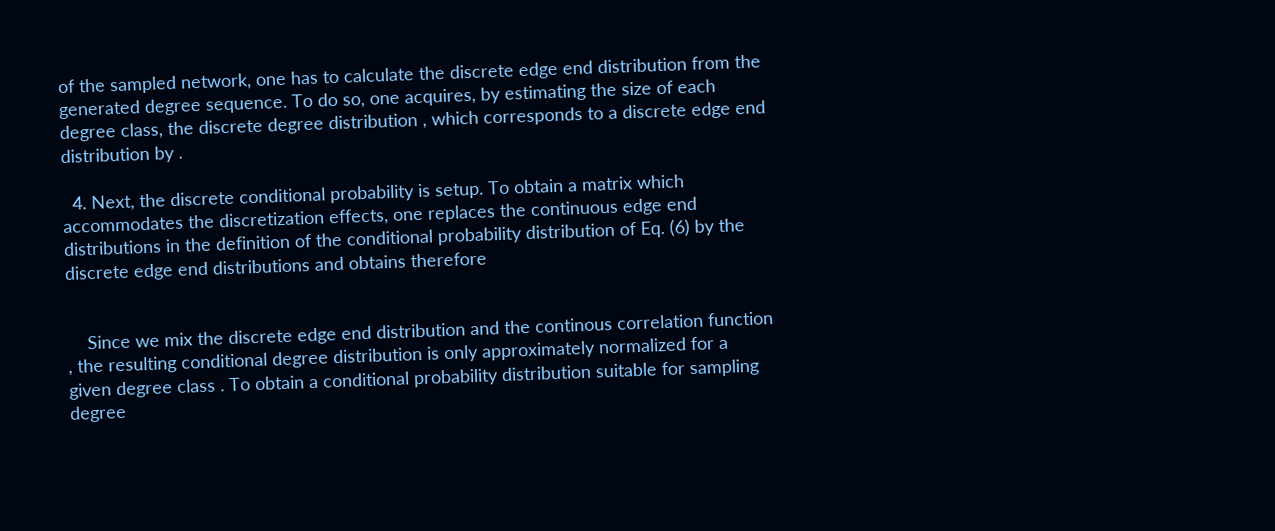of the sampled network, one has to calculate the discrete edge end distribution from the generated degree sequence. To do so, one acquires, by estimating the size of each degree class, the discrete degree distribution , which corresponds to a discrete edge end distribution by .

  4. Next, the discrete conditional probability is setup. To obtain a matrix which accommodates the discretization effects, one replaces the continuous edge end distributions in the definition of the conditional probability distribution of Eq. (6) by the discrete edge end distributions and obtains therefore


    Since we mix the discrete edge end distribution and the continous correlation function , the resulting conditional degree distribution is only approximately normalized for a given degree class . To obtain a conditional probability distribution suitable for sampling degree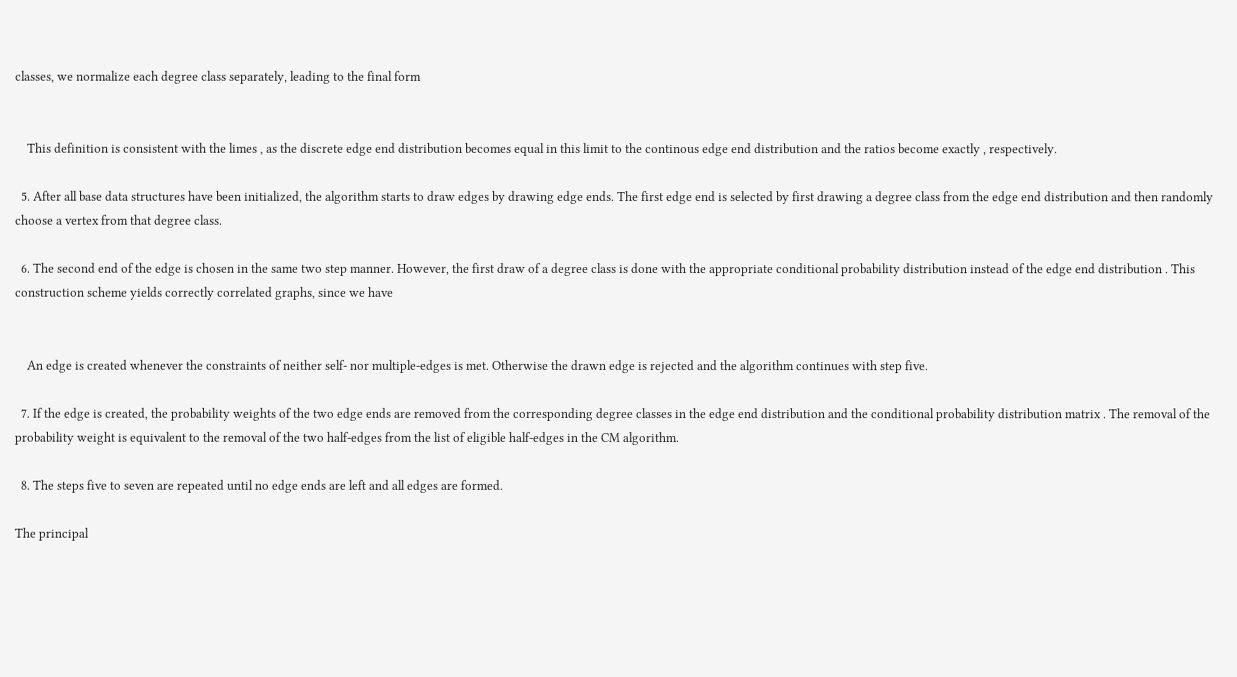classes, we normalize each degree class separately, leading to the final form


    This definition is consistent with the limes , as the discrete edge end distribution becomes equal in this limit to the continous edge end distribution and the ratios become exactly , respectively.

  5. After all base data structures have been initialized, the algorithm starts to draw edges by drawing edge ends. The first edge end is selected by first drawing a degree class from the edge end distribution and then randomly choose a vertex from that degree class.

  6. The second end of the edge is chosen in the same two step manner. However, the first draw of a degree class is done with the appropriate conditional probability distribution instead of the edge end distribution . This construction scheme yields correctly correlated graphs, since we have


    An edge is created whenever the constraints of neither self- nor multiple-edges is met. Otherwise the drawn edge is rejected and the algorithm continues with step five.

  7. If the edge is created, the probability weights of the two edge ends are removed from the corresponding degree classes in the edge end distribution and the conditional probability distribution matrix . The removal of the probability weight is equivalent to the removal of the two half-edges from the list of eligible half-edges in the CM algorithm.

  8. The steps five to seven are repeated until no edge ends are left and all edges are formed.

The principal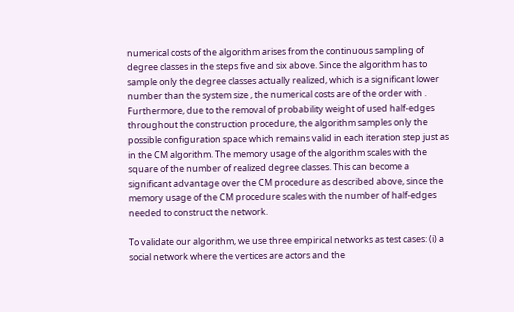numerical costs of the algorithm arises from the continuous sampling of degree classes in the steps five and six above. Since the algorithm has to sample only the degree classes actually realized, which is a significant lower number than the system size , the numerical costs are of the order with . Furthermore, due to the removal of probability weight of used half-edges throughout the construction procedure, the algorithm samples only the possible configuration space which remains valid in each iteration step just as in the CM algorithm. The memory usage of the algorithm scales with the square of the number of realized degree classes. This can become a significant advantage over the CM procedure as described above, since the memory usage of the CM procedure scales with the number of half-edges needed to construct the network.

To validate our algorithm, we use three empirical networks as test cases: (i) a social network where the vertices are actors and the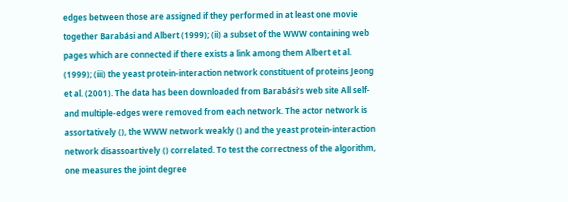edges between those are assigned if they performed in at least one movie together Barabási and Albert (1999); (ii) a subset of the WWW containing web pages which are connected if there exists a link among them Albert et al. (1999); (iii) the yeast protein-interaction network constituent of proteins Jeong et al. (2001). The data has been downloaded from Barabási’s web site All self- and multiple-edges were removed from each network. The actor network is assortatively (), the WWW network weakly () and the yeast protein-interaction network disassoartively () correlated. To test the correctness of the algorithm, one measures the joint degree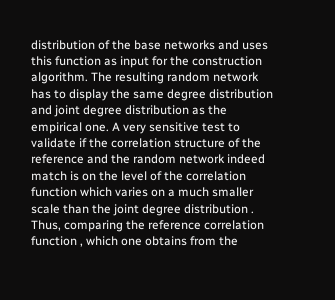distribution of the base networks and uses this function as input for the construction algorithm. The resulting random network has to display the same degree distribution and joint degree distribution as the empirical one. A very sensitive test to validate if the correlation structure of the reference and the random network indeed match is on the level of the correlation function which varies on a much smaller scale than the joint degree distribution . Thus, comparing the reference correlation function , which one obtains from the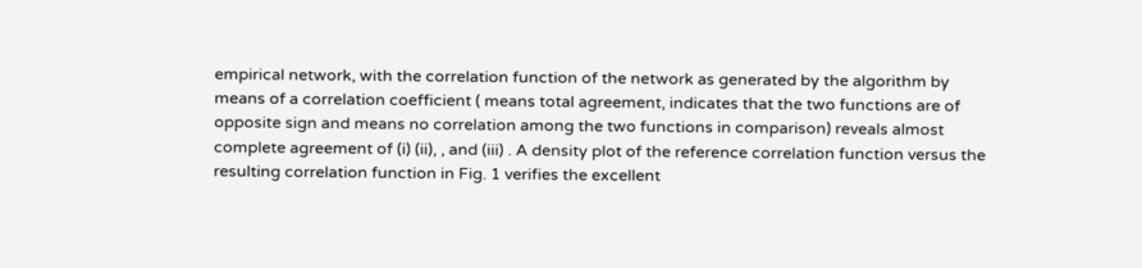empirical network, with the correlation function of the network as generated by the algorithm by means of a correlation coefficient ( means total agreement, indicates that the two functions are of opposite sign and means no correlation among the two functions in comparison) reveals almost complete agreement of (i) (ii), , and (iii) . A density plot of the reference correlation function versus the resulting correlation function in Fig. 1 verifies the excellent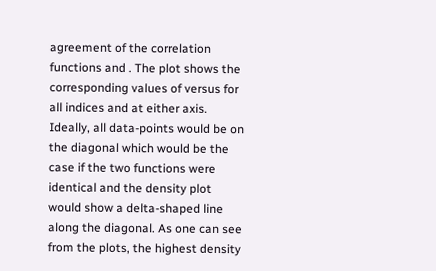agreement of the correlation functions and . The plot shows the corresponding values of versus for all indices and at either axis. Ideally, all data-points would be on the diagonal which would be the case if the two functions were identical and the density plot would show a delta-shaped line along the diagonal. As one can see from the plots, the highest density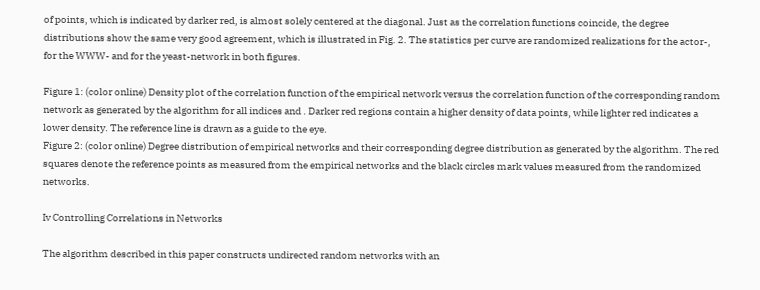of points, which is indicated by darker red, is almost solely centered at the diagonal. Just as the correlation functions coincide, the degree distributions show the same very good agreement, which is illustrated in Fig. 2. The statistics per curve are randomized realizations for the actor-, for the WWW- and for the yeast-network in both figures.

Figure 1: (color online) Density plot of the correlation function of the empirical network versus the correlation function of the corresponding random network as generated by the algorithm for all indices and . Darker red regions contain a higher density of data points, while lighter red indicates a lower density. The reference line is drawn as a guide to the eye.
Figure 2: (color online) Degree distribution of empirical networks and their corresponding degree distribution as generated by the algorithm. The red squares denote the reference points as measured from the empirical networks and the black circles mark values measured from the randomized networks.

Iv Controlling Correlations in Networks

The algorithm described in this paper constructs undirected random networks with an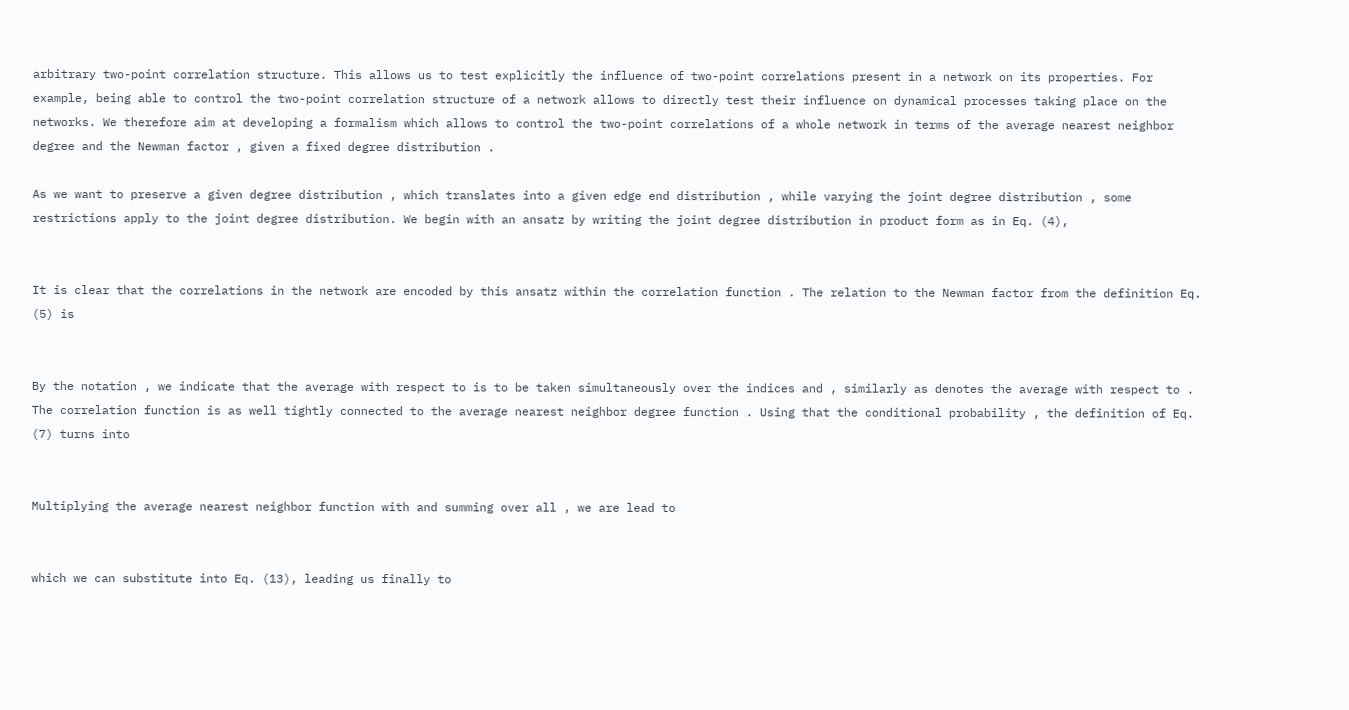arbitrary two-point correlation structure. This allows us to test explicitly the influence of two-point correlations present in a network on its properties. For example, being able to control the two-point correlation structure of a network allows to directly test their influence on dynamical processes taking place on the networks. We therefore aim at developing a formalism which allows to control the two-point correlations of a whole network in terms of the average nearest neighbor degree and the Newman factor , given a fixed degree distribution .

As we want to preserve a given degree distribution , which translates into a given edge end distribution , while varying the joint degree distribution , some restrictions apply to the joint degree distribution. We begin with an ansatz by writing the joint degree distribution in product form as in Eq. (4),


It is clear that the correlations in the network are encoded by this ansatz within the correlation function . The relation to the Newman factor from the definition Eq. (5) is


By the notation , we indicate that the average with respect to is to be taken simultaneously over the indices and , similarly as denotes the average with respect to . The correlation function is as well tightly connected to the average nearest neighbor degree function . Using that the conditional probability , the definition of Eq. (7) turns into


Multiplying the average nearest neighbor function with and summing over all , we are lead to


which we can substitute into Eq. (13), leading us finally to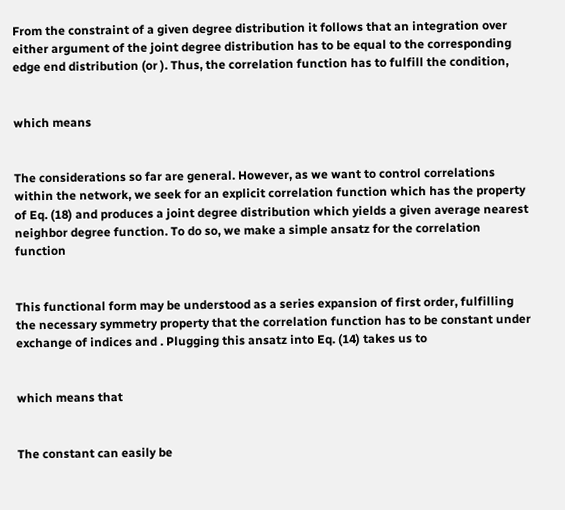From the constraint of a given degree distribution it follows that an integration over either argument of the joint degree distribution has to be equal to the corresponding edge end distribution (or ). Thus, the correlation function has to fulfill the condition,


which means


The considerations so far are general. However, as we want to control correlations within the network, we seek for an explicit correlation function which has the property of Eq. (18) and produces a joint degree distribution which yields a given average nearest neighbor degree function. To do so, we make a simple ansatz for the correlation function


This functional form may be understood as a series expansion of first order, fulfilling the necessary symmetry property that the correlation function has to be constant under exchange of indices and . Plugging this ansatz into Eq. (14) takes us to


which means that


The constant can easily be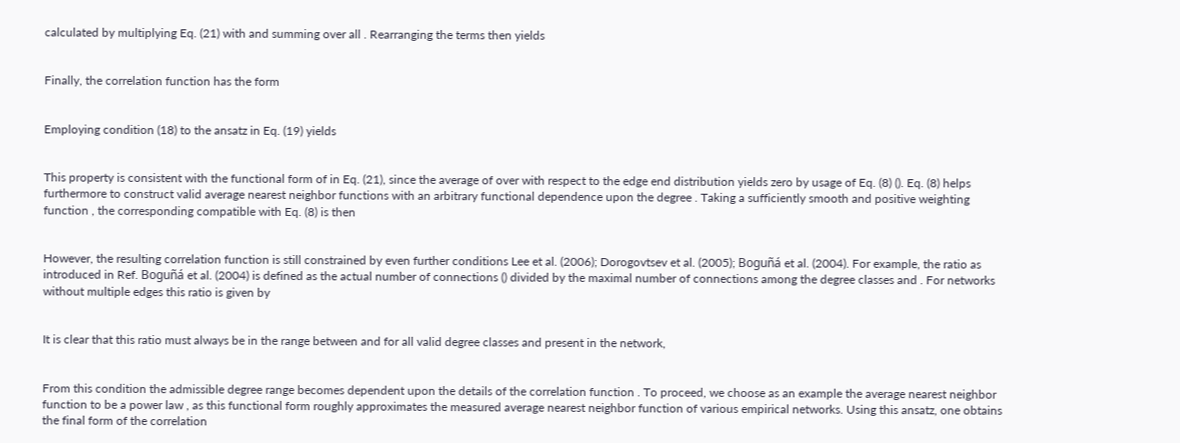calculated by multiplying Eq. (21) with and summing over all . Rearranging the terms then yields


Finally, the correlation function has the form


Employing condition (18) to the ansatz in Eq. (19) yields


This property is consistent with the functional form of in Eq. (21), since the average of over with respect to the edge end distribution yields zero by usage of Eq. (8) (). Eq. (8) helps furthermore to construct valid average nearest neighbor functions with an arbitrary functional dependence upon the degree . Taking a sufficiently smooth and positive weighting function , the corresponding compatible with Eq. (8) is then


However, the resulting correlation function is still constrained by even further conditions Lee et al. (2006); Dorogovtsev et al. (2005); Boguñá et al. (2004). For example, the ratio as introduced in Ref. Boguñá et al. (2004) is defined as the actual number of connections () divided by the maximal number of connections among the degree classes and . For networks without multiple edges this ratio is given by


It is clear that this ratio must always be in the range between and for all valid degree classes and present in the network,


From this condition the admissible degree range becomes dependent upon the details of the correlation function . To proceed, we choose as an example the average nearest neighbor function to be a power law , as this functional form roughly approximates the measured average nearest neighbor function of various empirical networks. Using this ansatz, one obtains the final form of the correlation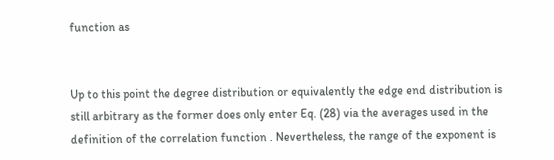function as


Up to this point the degree distribution or equivalently the edge end distribution is still arbitrary as the former does only enter Eq. (28) via the averages used in the definition of the correlation function . Nevertheless, the range of the exponent is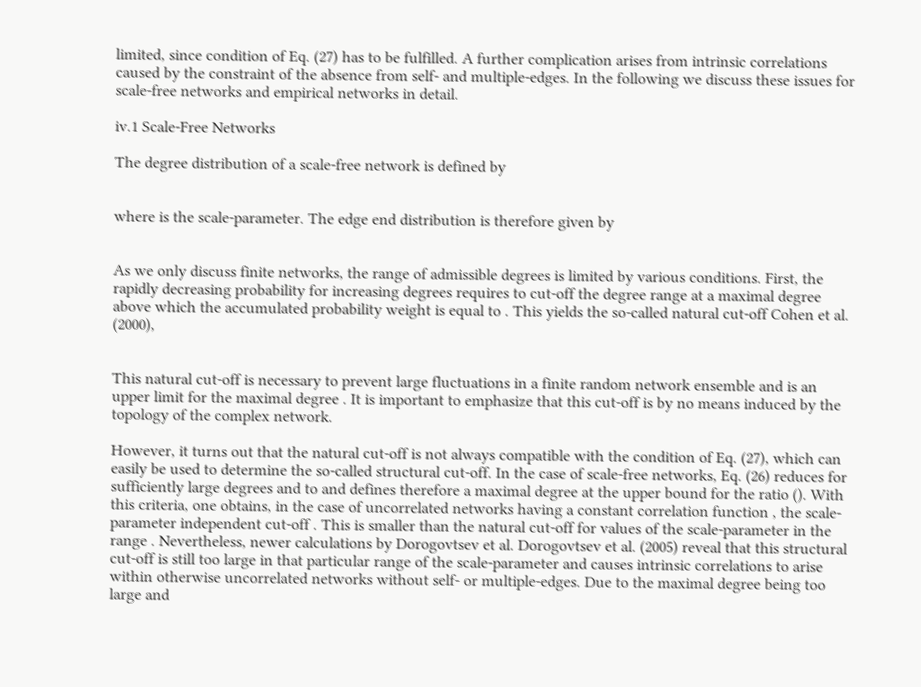limited, since condition of Eq. (27) has to be fulfilled. A further complication arises from intrinsic correlations caused by the constraint of the absence from self- and multiple-edges. In the following we discuss these issues for scale-free networks and empirical networks in detail.

iv.1 Scale-Free Networks

The degree distribution of a scale-free network is defined by


where is the scale-parameter. The edge end distribution is therefore given by


As we only discuss finite networks, the range of admissible degrees is limited by various conditions. First, the rapidly decreasing probability for increasing degrees requires to cut-off the degree range at a maximal degree above which the accumulated probability weight is equal to . This yields the so-called natural cut-off Cohen et al. (2000),


This natural cut-off is necessary to prevent large fluctuations in a finite random network ensemble and is an upper limit for the maximal degree . It is important to emphasize that this cut-off is by no means induced by the topology of the complex network.

However, it turns out that the natural cut-off is not always compatible with the condition of Eq. (27), which can easily be used to determine the so-called structural cut-off. In the case of scale-free networks, Eq. (26) reduces for sufficiently large degrees and to and defines therefore a maximal degree at the upper bound for the ratio (). With this criteria, one obtains, in the case of uncorrelated networks having a constant correlation function , the scale-parameter independent cut-off . This is smaller than the natural cut-off for values of the scale-parameter in the range . Nevertheless, newer calculations by Dorogovtsev et al. Dorogovtsev et al. (2005) reveal that this structural cut-off is still too large in that particular range of the scale-parameter and causes intrinsic correlations to arise within otherwise uncorrelated networks without self- or multiple-edges. Due to the maximal degree being too large and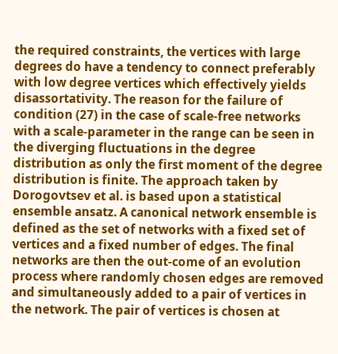the required constraints, the vertices with large degrees do have a tendency to connect preferably with low degree vertices which effectively yields disassortativity. The reason for the failure of condition (27) in the case of scale-free networks with a scale-parameter in the range can be seen in the diverging fluctuations in the degree distribution as only the first moment of the degree distribution is finite. The approach taken by Dorogovtsev et al. is based upon a statistical ensemble ansatz. A canonical network ensemble is defined as the set of networks with a fixed set of vertices and a fixed number of edges. The final networks are then the out-come of an evolution process where randomly chosen edges are removed and simultaneously added to a pair of vertices in the network. The pair of vertices is chosen at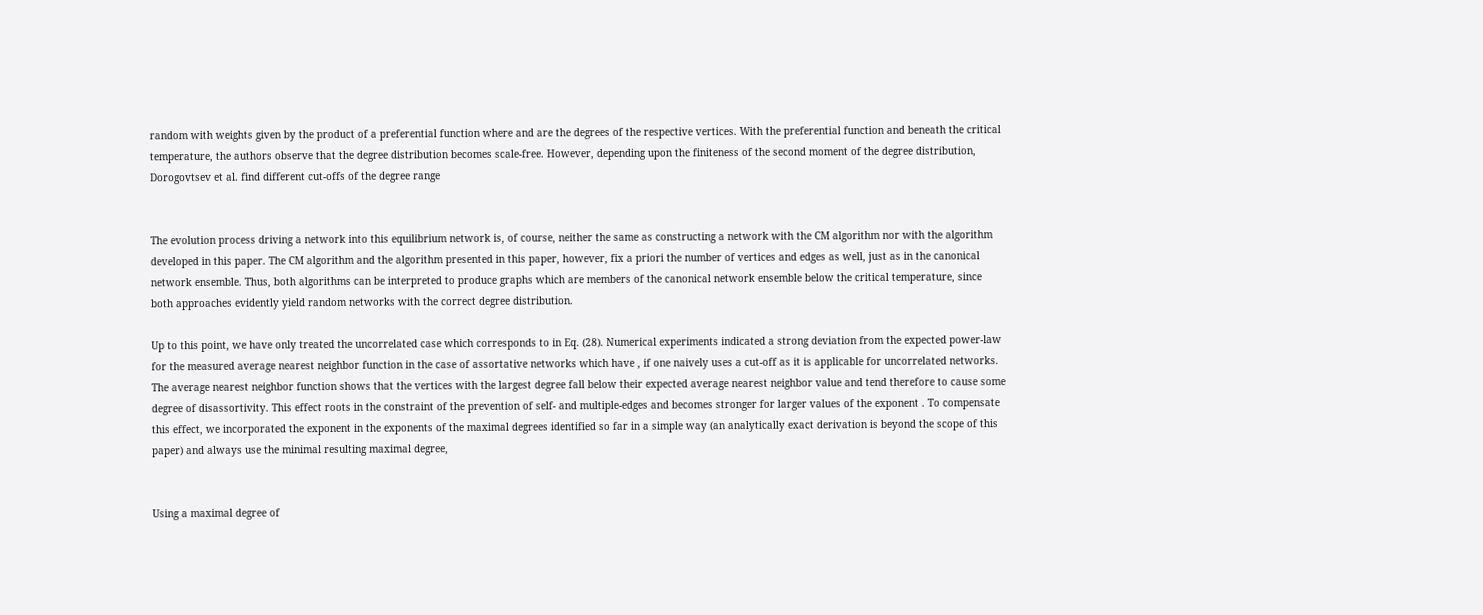random with weights given by the product of a preferential function where and are the degrees of the respective vertices. With the preferential function and beneath the critical temperature, the authors observe that the degree distribution becomes scale-free. However, depending upon the finiteness of the second moment of the degree distribution, Dorogovtsev et al. find different cut-offs of the degree range


The evolution process driving a network into this equilibrium network is, of course, neither the same as constructing a network with the CM algorithm nor with the algorithm developed in this paper. The CM algorithm and the algorithm presented in this paper, however, fix a priori the number of vertices and edges as well, just as in the canonical network ensemble. Thus, both algorithms can be interpreted to produce graphs which are members of the canonical network ensemble below the critical temperature, since both approaches evidently yield random networks with the correct degree distribution.

Up to this point, we have only treated the uncorrelated case which corresponds to in Eq. (28). Numerical experiments indicated a strong deviation from the expected power-law for the measured average nearest neighbor function in the case of assortative networks which have , if one naively uses a cut-off as it is applicable for uncorrelated networks. The average nearest neighbor function shows that the vertices with the largest degree fall below their expected average nearest neighbor value and tend therefore to cause some degree of disassortivity. This effect roots in the constraint of the prevention of self- and multiple-edges and becomes stronger for larger values of the exponent . To compensate this effect, we incorporated the exponent in the exponents of the maximal degrees identified so far in a simple way (an analytically exact derivation is beyond the scope of this paper) and always use the minimal resulting maximal degree,


Using a maximal degree of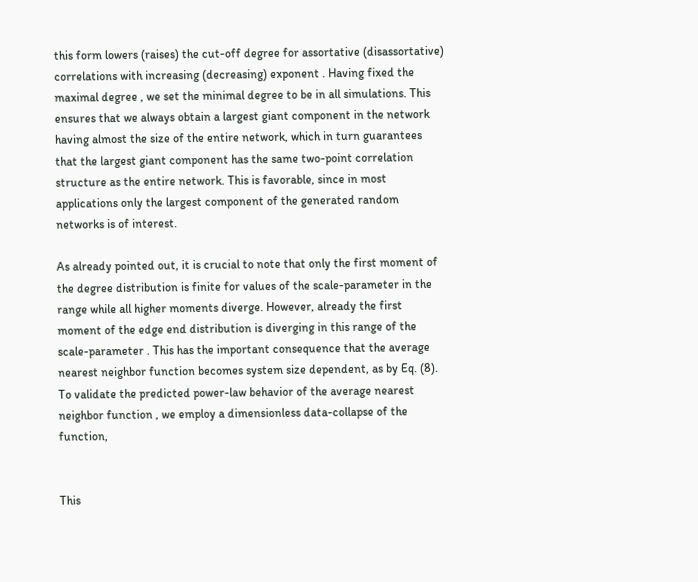this form lowers (raises) the cut-off degree for assortative (disassortative) correlations with increasing (decreasing) exponent . Having fixed the maximal degree , we set the minimal degree to be in all simulations. This ensures that we always obtain a largest giant component in the network having almost the size of the entire network, which in turn guarantees that the largest giant component has the same two-point correlation structure as the entire network. This is favorable, since in most applications only the largest component of the generated random networks is of interest.

As already pointed out, it is crucial to note that only the first moment of the degree distribution is finite for values of the scale-parameter in the range while all higher moments diverge. However, already the first moment of the edge end distribution is diverging in this range of the scale-parameter . This has the important consequence that the average nearest neighbor function becomes system size dependent, as by Eq. (8). To validate the predicted power-law behavior of the average nearest neighbor function , we employ a dimensionless data-collapse of the function,


This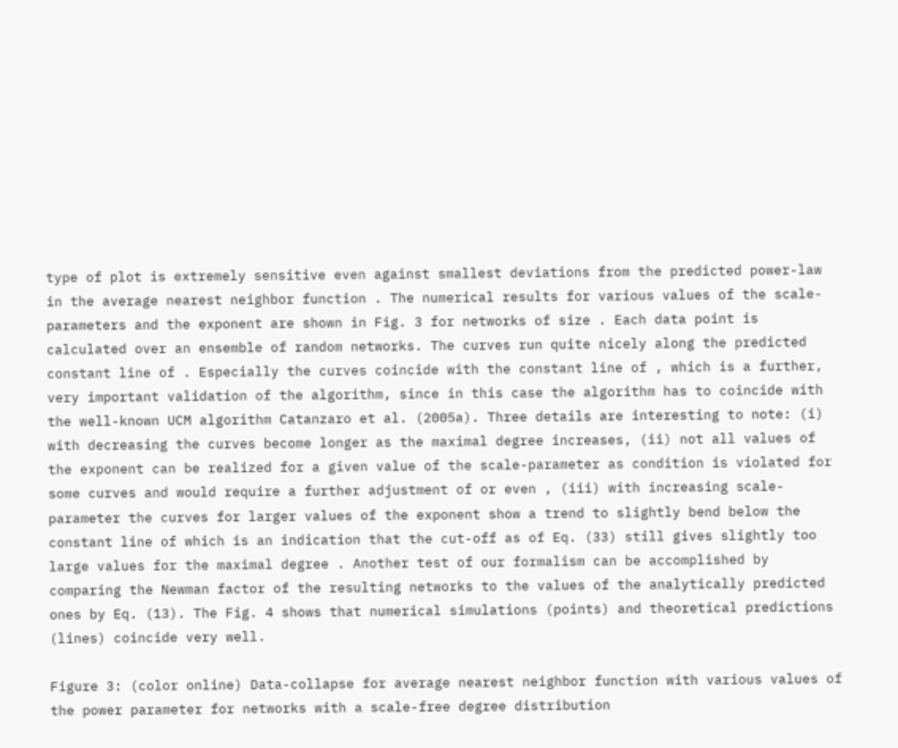type of plot is extremely sensitive even against smallest deviations from the predicted power-law in the average nearest neighbor function . The numerical results for various values of the scale-parameters and the exponent are shown in Fig. 3 for networks of size . Each data point is calculated over an ensemble of random networks. The curves run quite nicely along the predicted constant line of . Especially the curves coincide with the constant line of , which is a further, very important validation of the algorithm, since in this case the algorithm has to coincide with the well-known UCM algorithm Catanzaro et al. (2005a). Three details are interesting to note: (i) with decreasing the curves become longer as the maximal degree increases, (ii) not all values of the exponent can be realized for a given value of the scale-parameter as condition is violated for some curves and would require a further adjustment of or even , (iii) with increasing scale-parameter the curves for larger values of the exponent show a trend to slightly bend below the constant line of which is an indication that the cut-off as of Eq. (33) still gives slightly too large values for the maximal degree . Another test of our formalism can be accomplished by comparing the Newman factor of the resulting networks to the values of the analytically predicted ones by Eq. (13). The Fig. 4 shows that numerical simulations (points) and theoretical predictions (lines) coincide very well.

Figure 3: (color online) Data-collapse for average nearest neighbor function with various values of the power parameter for networks with a scale-free degree distribution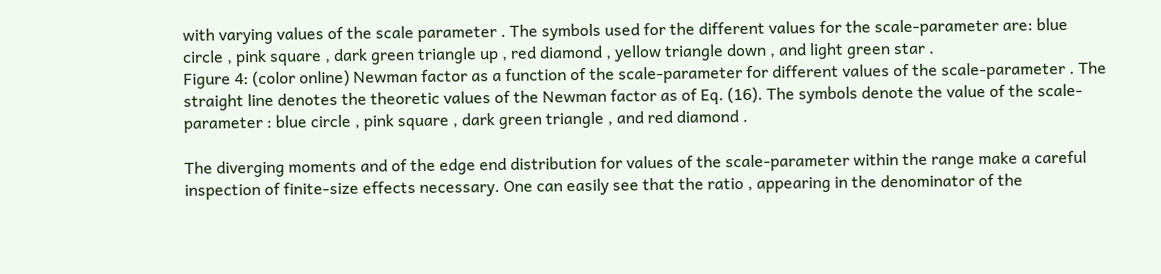with varying values of the scale parameter . The symbols used for the different values for the scale-parameter are: blue circle , pink square , dark green triangle up , red diamond , yellow triangle down , and light green star .
Figure 4: (color online) Newman factor as a function of the scale-parameter for different values of the scale-parameter . The straight line denotes the theoretic values of the Newman factor as of Eq. (16). The symbols denote the value of the scale-parameter : blue circle , pink square , dark green triangle , and red diamond .

The diverging moments and of the edge end distribution for values of the scale-parameter within the range make a careful inspection of finite-size effects necessary. One can easily see that the ratio , appearing in the denominator of the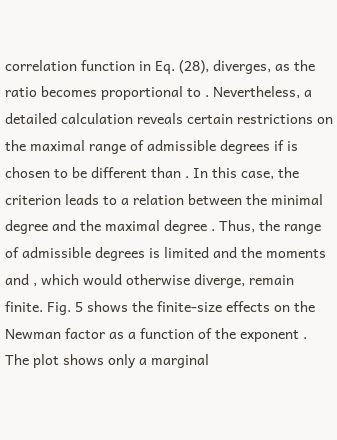correlation function in Eq. (28), diverges, as the ratio becomes proportional to . Nevertheless, a detailed calculation reveals certain restrictions on the maximal range of admissible degrees if is chosen to be different than . In this case, the criterion leads to a relation between the minimal degree and the maximal degree . Thus, the range of admissible degrees is limited and the moments and , which would otherwise diverge, remain finite. Fig. 5 shows the finite-size effects on the Newman factor as a function of the exponent . The plot shows only a marginal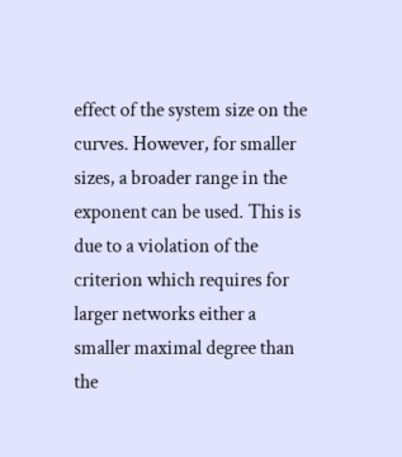effect of the system size on the curves. However, for smaller sizes, a broader range in the exponent can be used. This is due to a violation of the criterion which requires for larger networks either a smaller maximal degree than the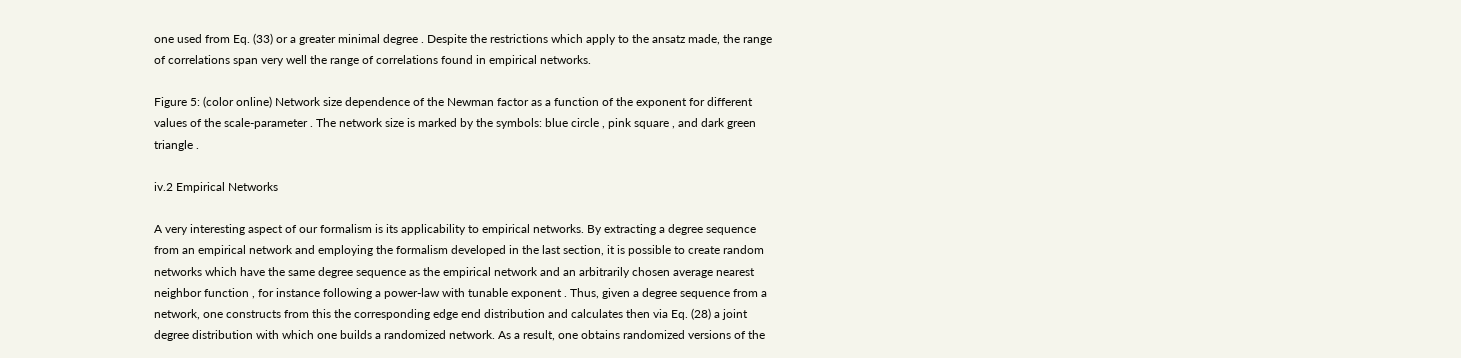one used from Eq. (33) or a greater minimal degree . Despite the restrictions which apply to the ansatz made, the range of correlations span very well the range of correlations found in empirical networks.

Figure 5: (color online) Network size dependence of the Newman factor as a function of the exponent for different values of the scale-parameter . The network size is marked by the symbols: blue circle , pink square , and dark green triangle .

iv.2 Empirical Networks

A very interesting aspect of our formalism is its applicability to empirical networks. By extracting a degree sequence from an empirical network and employing the formalism developed in the last section, it is possible to create random networks which have the same degree sequence as the empirical network and an arbitrarily chosen average nearest neighbor function , for instance following a power-law with tunable exponent . Thus, given a degree sequence from a network, one constructs from this the corresponding edge end distribution and calculates then via Eq. (28) a joint degree distribution with which one builds a randomized network. As a result, one obtains randomized versions of the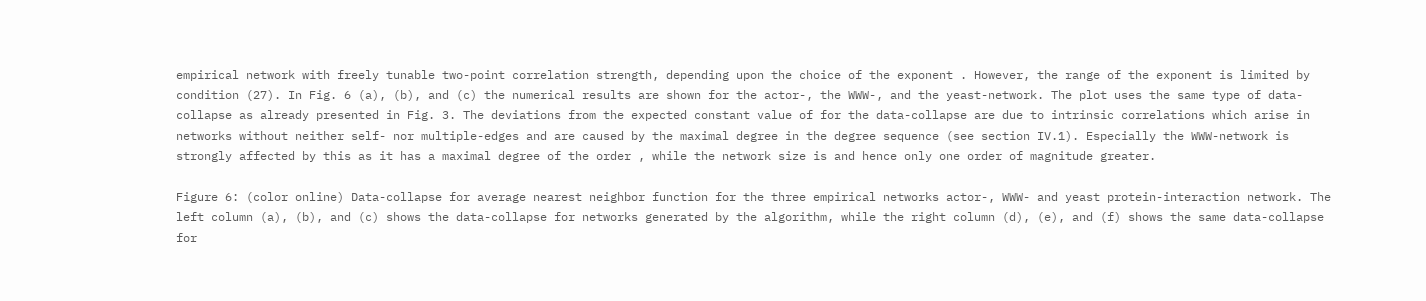empirical network with freely tunable two-point correlation strength, depending upon the choice of the exponent . However, the range of the exponent is limited by condition (27). In Fig. 6 (a), (b), and (c) the numerical results are shown for the actor-, the WWW-, and the yeast-network. The plot uses the same type of data-collapse as already presented in Fig. 3. The deviations from the expected constant value of for the data-collapse are due to intrinsic correlations which arise in networks without neither self- nor multiple-edges and are caused by the maximal degree in the degree sequence (see section IV.1). Especially the WWW-network is strongly affected by this as it has a maximal degree of the order , while the network size is and hence only one order of magnitude greater.

Figure 6: (color online) Data-collapse for average nearest neighbor function for the three empirical networks actor-, WWW- and yeast protein-interaction network. The left column (a), (b), and (c) shows the data-collapse for networks generated by the algorithm, while the right column (d), (e), and (f) shows the same data-collapse for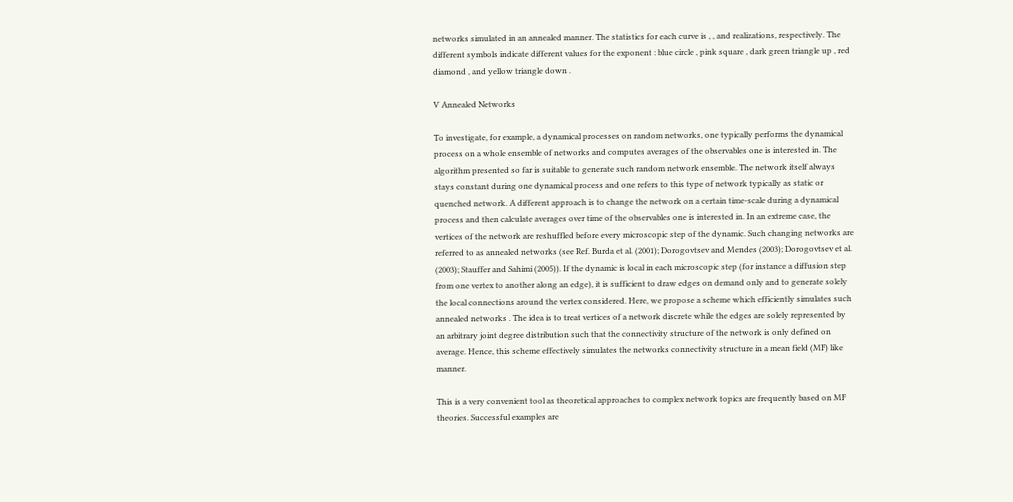networks simulated in an annealed manner. The statistics for each curve is , , and realizations, respectively. The different symbols indicate different values for the exponent : blue circle , pink square , dark green triangle up , red diamond , and yellow triangle down .

V Annealed Networks

To investigate, for example, a dynamical processes on random networks, one typically performs the dynamical process on a whole ensemble of networks and computes averages of the observables one is interested in. The algorithm presented so far is suitable to generate such random network ensemble. The network itself always stays constant during one dynamical process and one refers to this type of network typically as static or quenched network. A different approach is to change the network on a certain time-scale during a dynamical process and then calculate averages over time of the observables one is interested in. In an extreme case, the vertices of the network are reshuffled before every microscopic step of the dynamic. Such changing networks are referred to as annealed networks (see Ref. Burda et al. (2001); Dorogovtsev and Mendes (2003); Dorogovtsev et al. (2003); Stauffer and Sahimi (2005)). If the dynamic is local in each microscopic step (for instance a diffusion step from one vertex to another along an edge), it is sufficient to draw edges on demand only and to generate solely the local connections around the vertex considered. Here, we propose a scheme which efficiently simulates such annealed networks . The idea is to treat vertices of a network discrete while the edges are solely represented by an arbitrary joint degree distribution such that the connectivity structure of the network is only defined on average. Hence, this scheme effectively simulates the networks connectivity structure in a mean field (MF) like manner.

This is a very convenient tool as theoretical approaches to complex network topics are frequently based on MF theories. Successful examples are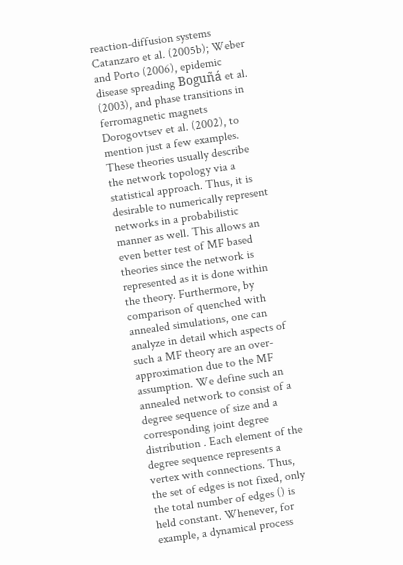reaction-diffusion systems Catanzaro et al. (2005b); Weber and Porto (2006), epidemic disease spreading Boguñá et al. (2003), and phase transitions in ferromagnetic magnets Dorogovtsev et al. (2002), to mention just a few examples. These theories usually describe the network topology via a statistical approach. Thus, it is desirable to numerically represent networks in a probabilistic manner as well. This allows an even better test of MF based theories since the network is represented as it is done within the theory. Furthermore, by comparison of quenched with annealed simulations, one can analyze in detail which aspects of such a MF theory are an over-approximation due to the MF assumption. We define such an annealed network to consist of a degree sequence of size and a corresponding joint degree distribution . Each element of the degree sequence represents a vertex with connections. Thus, the set of edges is not fixed, only the total number of edges () is held constant. Whenever, for example, a dynamical process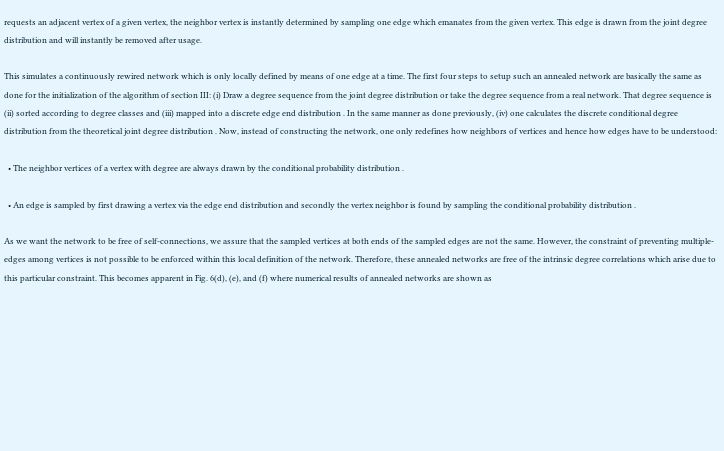requests an adjacent vertex of a given vertex, the neighbor vertex is instantly determined by sampling one edge which emanates from the given vertex. This edge is drawn from the joint degree distribution and will instantly be removed after usage.

This simulates a continuously rewired network which is only locally defined by means of one edge at a time. The first four steps to setup such an annealed network are basically the same as done for the initialization of the algorithm of section III: (i) Draw a degree sequence from the joint degree distribution or take the degree sequence from a real network. That degree sequence is (ii) sorted according to degree classes and (iii) mapped into a discrete edge end distribution . In the same manner as done previously, (iv) one calculates the discrete conditional degree distribution from the theoretical joint degree distribution . Now, instead of constructing the network, one only redefines how neighbors of vertices and hence how edges have to be understood:

  • The neighbor vertices of a vertex with degree are always drawn by the conditional probability distribution .

  • An edge is sampled by first drawing a vertex via the edge end distribution and secondly the vertex neighbor is found by sampling the conditional probability distribution .

As we want the network to be free of self-connections, we assure that the sampled vertices at both ends of the sampled edges are not the same. However, the constraint of preventing multiple-edges among vertices is not possible to be enforced within this local definition of the network. Therefore, these annealed networks are free of the intrinsic degree correlations which arise due to this particular constraint. This becomes apparent in Fig. 6(d), (e), and (f) where numerical results of annealed networks are shown as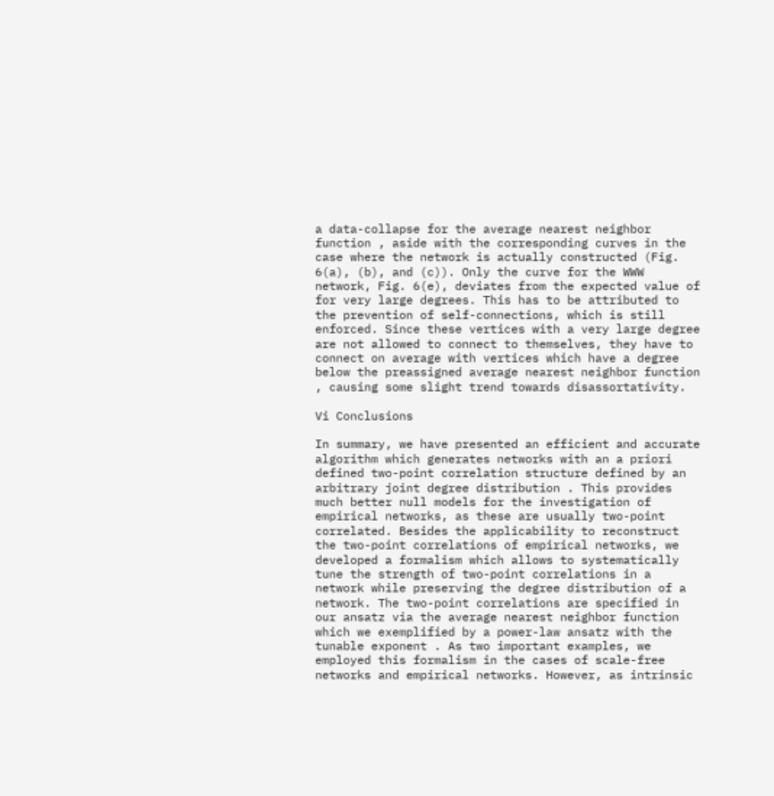a data-collapse for the average nearest neighbor function , aside with the corresponding curves in the case where the network is actually constructed (Fig. 6(a), (b), and (c)). Only the curve for the WWW network, Fig. 6(e), deviates from the expected value of for very large degrees. This has to be attributed to the prevention of self-connections, which is still enforced. Since these vertices with a very large degree are not allowed to connect to themselves, they have to connect on average with vertices which have a degree below the preassigned average nearest neighbor function , causing some slight trend towards disassortativity.

Vi Conclusions

In summary, we have presented an efficient and accurate algorithm which generates networks with an a priori defined two-point correlation structure defined by an arbitrary joint degree distribution . This provides much better null models for the investigation of empirical networks, as these are usually two-point correlated. Besides the applicability to reconstruct the two-point correlations of empirical networks, we developed a formalism which allows to systematically tune the strength of two-point correlations in a network while preserving the degree distribution of a network. The two-point correlations are specified in our ansatz via the average nearest neighbor function which we exemplified by a power-law ansatz with the tunable exponent . As two important examples, we employed this formalism in the cases of scale-free networks and empirical networks. However, as intrinsic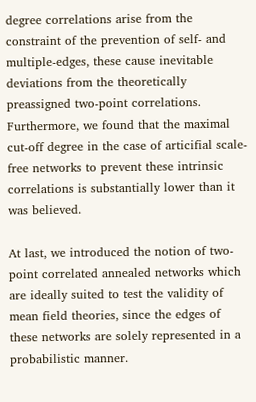degree correlations arise from the constraint of the prevention of self- and multiple-edges, these cause inevitable deviations from the theoretically preassigned two-point correlations. Furthermore, we found that the maximal cut-off degree in the case of articifial scale-free networks to prevent these intrinsic correlations is substantially lower than it was believed.

At last, we introduced the notion of two-point correlated annealed networks which are ideally suited to test the validity of mean field theories, since the edges of these networks are solely represented in a probabilistic manner.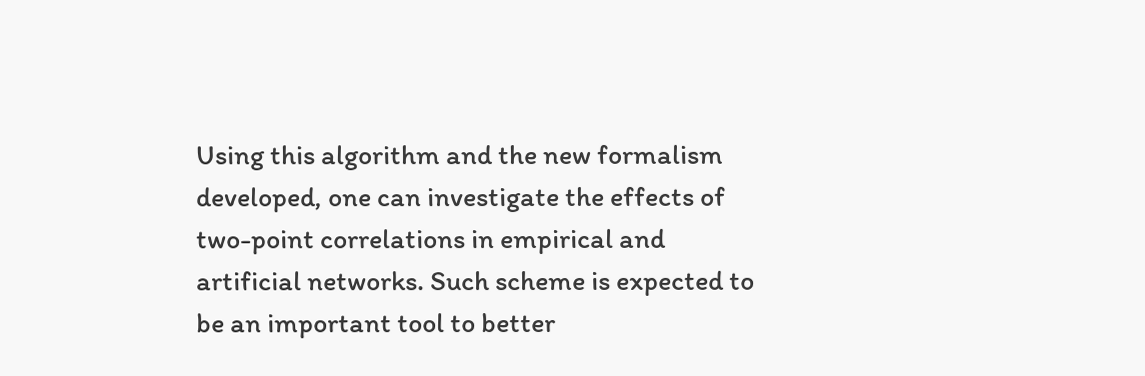Using this algorithm and the new formalism developed, one can investigate the effects of two-point correlations in empirical and artificial networks. Such scheme is expected to be an important tool to better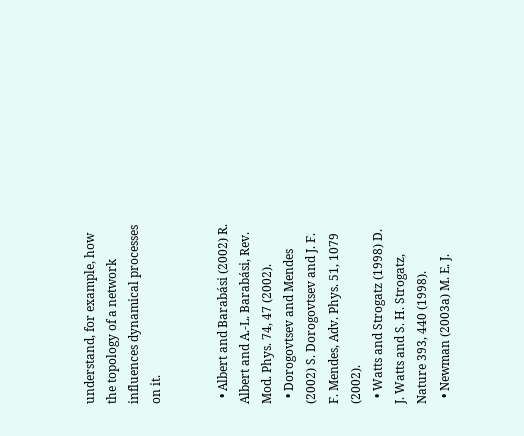understand, for example, how the topology of a network influences dynamical processes on it.


  • Albert and Barabási (2002) R. Albert and A.-L. Barabási, Rev. Mod. Phys. 74, 47 (2002).
  • Dorogovtsev and Mendes (2002) S. Dorogovtsev and J. F. F. Mendes, Adv. Phys. 51, 1079 (2002).
  • Watts and Strogatz (1998) D. J. Watts and S. H. Strogatz, Nature 393, 440 (1998).
  • Newman (2003a) M. E. J.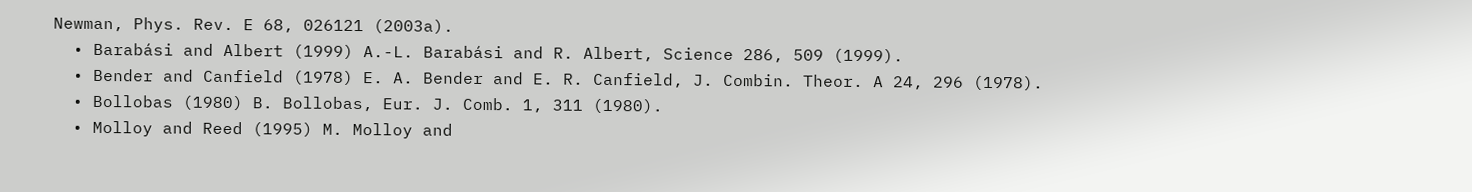Newman, Phys. Rev. E 68, 026121 (2003a).
  • Barabási and Albert (1999) A.-L. Barabási and R. Albert, Science 286, 509 (1999).
  • Bender and Canfield (1978) E. A. Bender and E. R. Canfield, J. Combin. Theor. A 24, 296 (1978).
  • Bollobas (1980) B. Bollobas, Eur. J. Comb. 1, 311 (1980).
  • Molloy and Reed (1995) M. Molloy and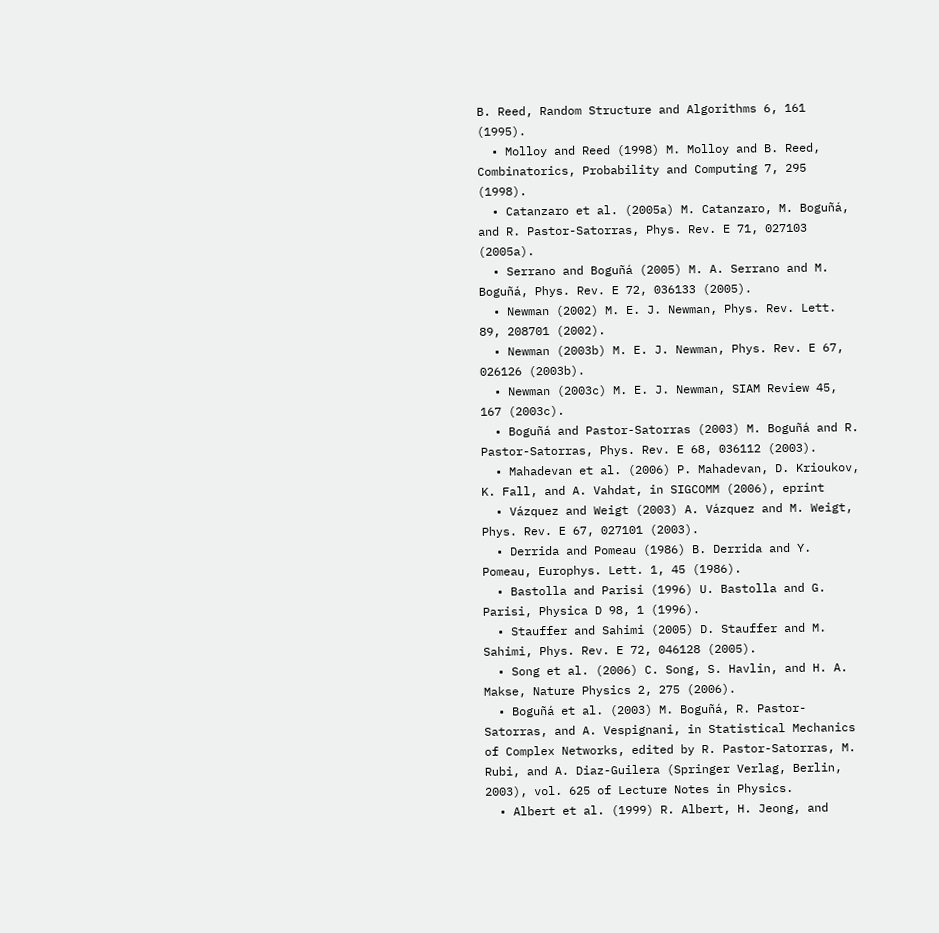B. Reed, Random Structure and Algorithms 6, 161 (1995).
  • Molloy and Reed (1998) M. Molloy and B. Reed, Combinatorics, Probability and Computing 7, 295 (1998).
  • Catanzaro et al. (2005a) M. Catanzaro, M. Boguñá, and R. Pastor-Satorras, Phys. Rev. E 71, 027103 (2005a).
  • Serrano and Boguñá (2005) M. A. Serrano and M. Boguñá, Phys. Rev. E 72, 036133 (2005).
  • Newman (2002) M. E. J. Newman, Phys. Rev. Lett. 89, 208701 (2002).
  • Newman (2003b) M. E. J. Newman, Phys. Rev. E 67, 026126 (2003b).
  • Newman (2003c) M. E. J. Newman, SIAM Review 45, 167 (2003c).
  • Boguñá and Pastor-Satorras (2003) M. Boguñá and R. Pastor-Satorras, Phys. Rev. E 68, 036112 (2003).
  • Mahadevan et al. (2006) P. Mahadevan, D. Krioukov, K. Fall, and A. Vahdat, in SIGCOMM (2006), eprint
  • Vázquez and Weigt (2003) A. Vázquez and M. Weigt, Phys. Rev. E 67, 027101 (2003).
  • Derrida and Pomeau (1986) B. Derrida and Y. Pomeau, Europhys. Lett. 1, 45 (1986).
  • Bastolla and Parisi (1996) U. Bastolla and G. Parisi, Physica D 98, 1 (1996).
  • Stauffer and Sahimi (2005) D. Stauffer and M. Sahimi, Phys. Rev. E 72, 046128 (2005).
  • Song et al. (2006) C. Song, S. Havlin, and H. A. Makse, Nature Physics 2, 275 (2006).
  • Boguñá et al. (2003) M. Boguñá, R. Pastor-Satorras, and A. Vespignani, in Statistical Mechanics of Complex Networks, edited by R. Pastor-Satorras, M. Rubi, and A. Diaz-Guilera (Springer Verlag, Berlin, 2003), vol. 625 of Lecture Notes in Physics.
  • Albert et al. (1999) R. Albert, H. Jeong, and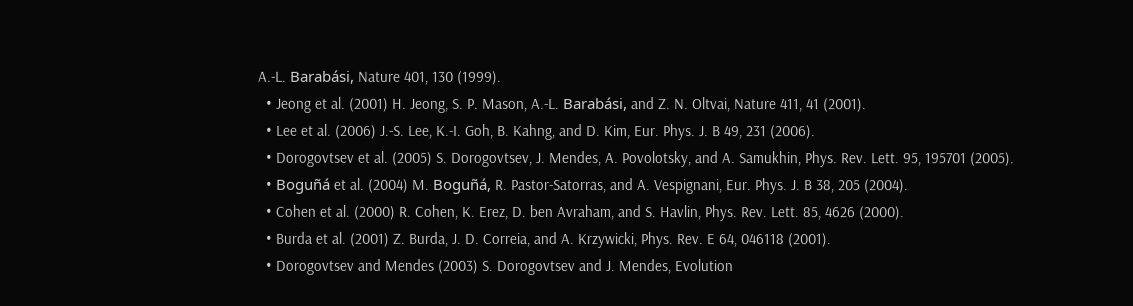A.-L. Barabási, Nature 401, 130 (1999).
  • Jeong et al. (2001) H. Jeong, S. P. Mason, A.-L. Barabási, and Z. N. Oltvai, Nature 411, 41 (2001).
  • Lee et al. (2006) J.-S. Lee, K.-I. Goh, B. Kahng, and D. Kim, Eur. Phys. J. B 49, 231 (2006).
  • Dorogovtsev et al. (2005) S. Dorogovtsev, J. Mendes, A. Povolotsky, and A. Samukhin, Phys. Rev. Lett. 95, 195701 (2005).
  • Boguñá et al. (2004) M. Boguñá, R. Pastor-Satorras, and A. Vespignani, Eur. Phys. J. B 38, 205 (2004).
  • Cohen et al. (2000) R. Cohen, K. Erez, D. ben Avraham, and S. Havlin, Phys. Rev. Lett. 85, 4626 (2000).
  • Burda et al. (2001) Z. Burda, J. D. Correia, and A. Krzywicki, Phys. Rev. E 64, 046118 (2001).
  • Dorogovtsev and Mendes (2003) S. Dorogovtsev and J. Mendes, Evolution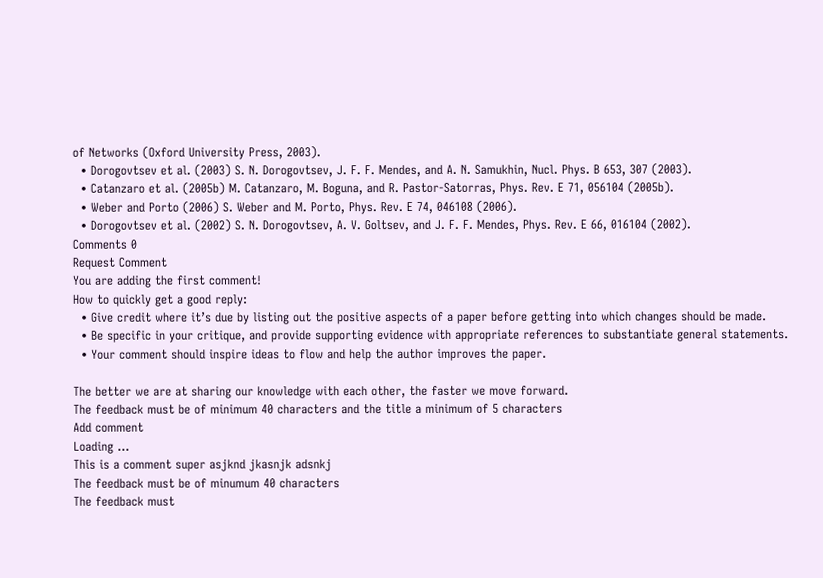of Networks (Oxford University Press, 2003).
  • Dorogovtsev et al. (2003) S. N. Dorogovtsev, J. F. F. Mendes, and A. N. Samukhin, Nucl. Phys. B 653, 307 (2003).
  • Catanzaro et al. (2005b) M. Catanzaro, M. Boguna, and R. Pastor-Satorras, Phys. Rev. E 71, 056104 (2005b).
  • Weber and Porto (2006) S. Weber and M. Porto, Phys. Rev. E 74, 046108 (2006).
  • Dorogovtsev et al. (2002) S. N. Dorogovtsev, A. V. Goltsev, and J. F. F. Mendes, Phys. Rev. E 66, 016104 (2002).
Comments 0
Request Comment
You are adding the first comment!
How to quickly get a good reply:
  • Give credit where it’s due by listing out the positive aspects of a paper before getting into which changes should be made.
  • Be specific in your critique, and provide supporting evidence with appropriate references to substantiate general statements.
  • Your comment should inspire ideas to flow and help the author improves the paper.

The better we are at sharing our knowledge with each other, the faster we move forward.
The feedback must be of minimum 40 characters and the title a minimum of 5 characters
Add comment
Loading ...
This is a comment super asjknd jkasnjk adsnkj
The feedback must be of minumum 40 characters
The feedback must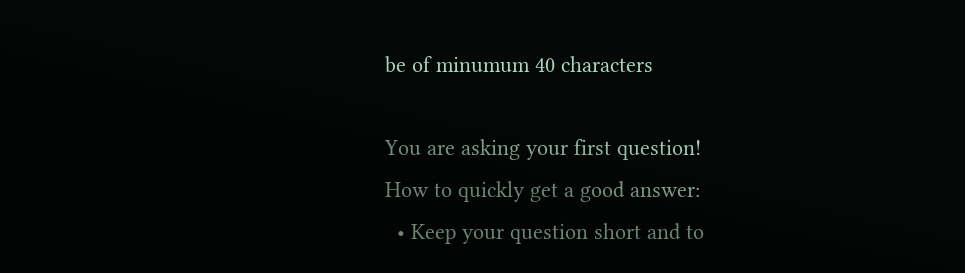be of minumum 40 characters

You are asking your first question!
How to quickly get a good answer:
  • Keep your question short and to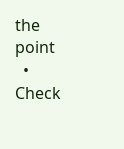the point
  • Check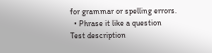for grammar or spelling errors.
  • Phrase it like a question
Test description